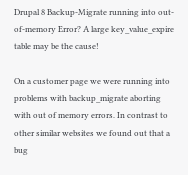Drupal 8 Backup-Migrate running into out-of-memory Error? A large key_value_expire table may be the cause!

On a customer page we were running into problems with backup_migrate aborting with out of memory errors. In contrast to other similar websites we found out that a bug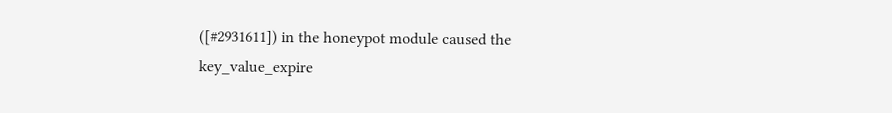([#2931611]) in the honeypot module caused the key_value_expire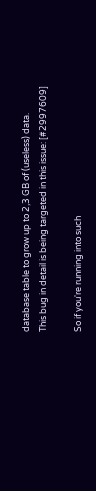database table to grow up to 2,3 GB of (useless) data.
This bug in detail is being targeted in this issue: [#2997609]

So if you're running into such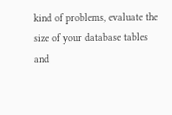kind of problems, evaluate the size of your database tables and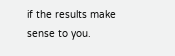if the results make sense to you.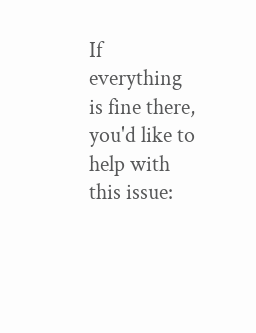If everything is fine there, you'd like to help with this issue: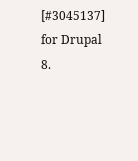[#3045137] for Drupal 8.